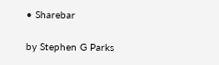• Sharebar

by Stephen G Parks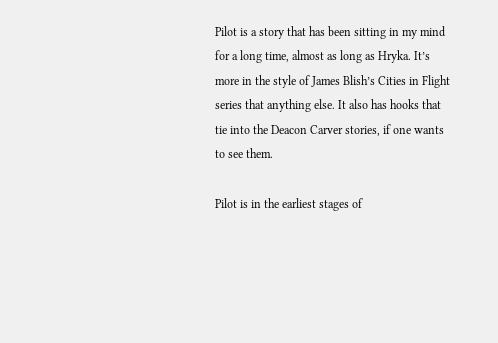Pilot is a story that has been sitting in my mind for a long time, almost as long as Hryka. It’s more in the style of James Blish’s Cities in Flight series that anything else. It also has hooks that tie into the Deacon Carver stories, if one wants to see them.

Pilot is in the earliest stages of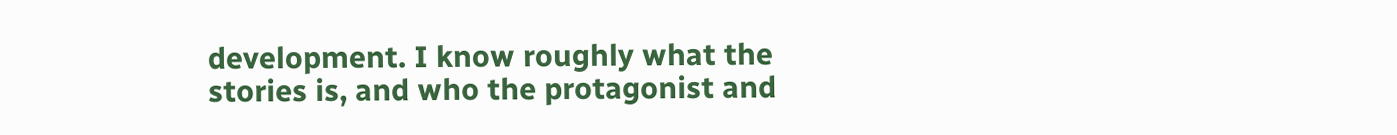development. I know roughly what the stories is, and who the protagonist and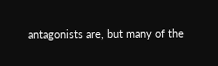antagonists are, but many of the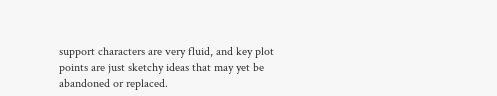support characters are very fluid, and key plot points are just sketchy ideas that may yet be abandoned or replaced.